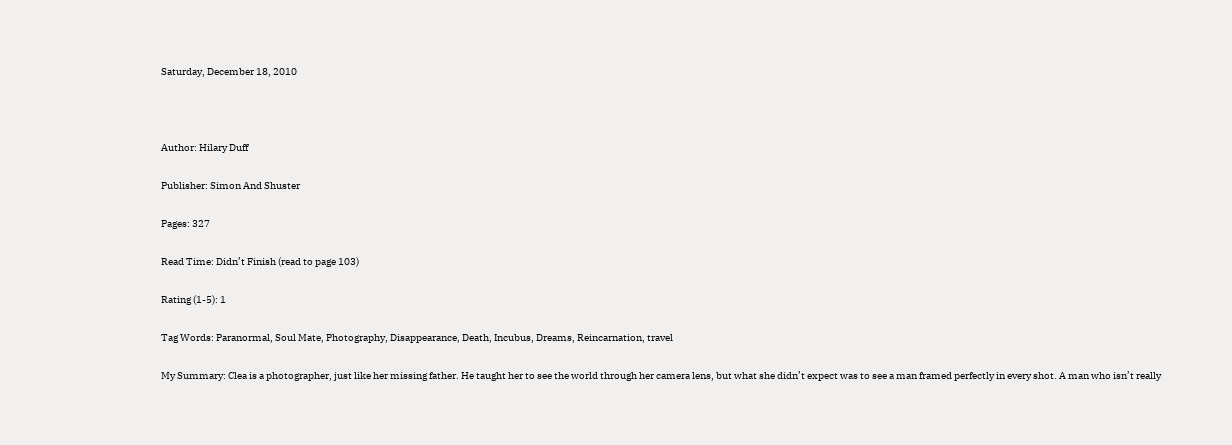Saturday, December 18, 2010



Author: Hilary Duff

Publisher: Simon And Shuster

Pages: 327

Read Time: Didn’t Finish (read to page 103)

Rating (1-5): 1

Tag Words: Paranormal, Soul Mate, Photography, Disappearance, Death, Incubus, Dreams, Reincarnation, travel

My Summary: Clea is a photographer, just like her missing father. He taught her to see the world through her camera lens, but what she didn’t expect was to see a man framed perfectly in every shot. A man who isn’t really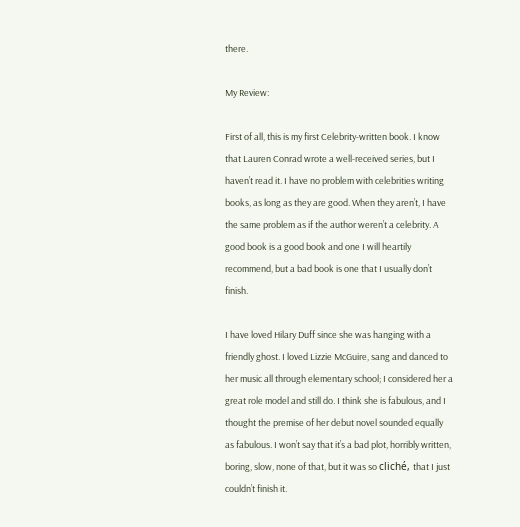there.

My Review:

First of all, this is my first Celebrity-written book. I know that Lauren Conrad wrote a well-received series, but I haven’t read it. I have no problem with celebrities writing books, as long as they are good. When they aren’t, I have the same problem as if the author weren’t a celebrity. A good book is a good book and one I will heartily recommend, but a bad book is one that I usually don’t finish.

I have loved Hilary Duff since she was hanging with a friendly ghost. I loved Lizzie McGuire, sang and danced to her music all through elementary school; I considered her a great role model and still do. I think she is fabulous, and I thought the premise of her debut novel sounded equally as fabulous. I won’t say that it’s a bad plot, horribly written, boring, slow, none of that, but it was so cliché, that I just couldn’t finish it.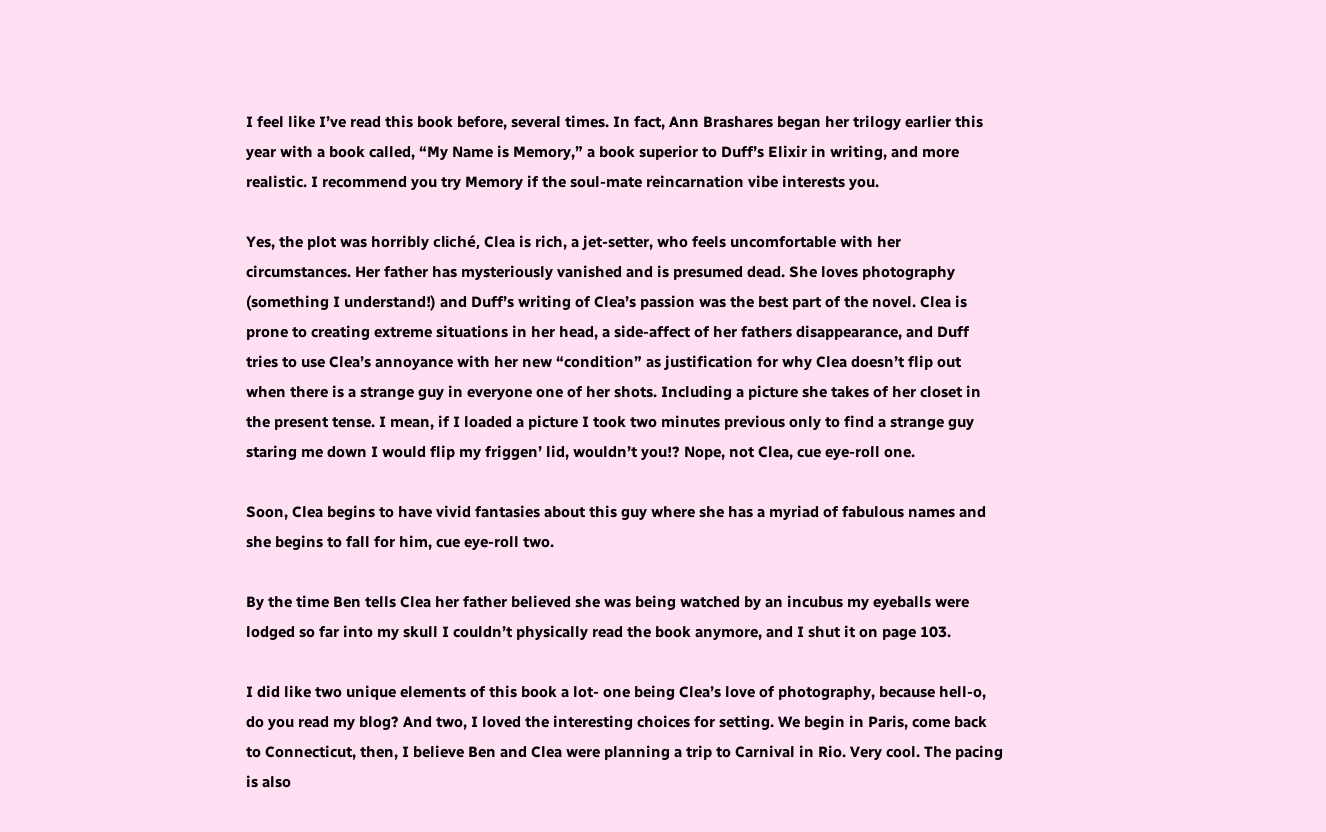I feel like I’ve read this book before, several times. In fact, Ann Brashares began her trilogy earlier this year with a book called, “My Name is Memory,” a book superior to Duff’s Elixir in writing, and more realistic. I recommend you try Memory if the soul-mate reincarnation vibe interests you.

Yes, the plot was horribly cliché, Clea is rich, a jet-setter, who feels uncomfortable with her circumstances. Her father has mysteriously vanished and is presumed dead. She loves photography (something I understand!) and Duff’s writing of Clea’s passion was the best part of the novel. Clea is prone to creating extreme situations in her head, a side-affect of her fathers disappearance, and Duff tries to use Clea’s annoyance with her new “condition” as justification for why Clea doesn’t flip out when there is a strange guy in everyone one of her shots. Including a picture she takes of her closet in the present tense. I mean, if I loaded a picture I took two minutes previous only to find a strange guy staring me down I would flip my friggen’ lid, wouldn’t you!? Nope, not Clea, cue eye-roll one.

Soon, Clea begins to have vivid fantasies about this guy where she has a myriad of fabulous names and she begins to fall for him, cue eye-roll two.

By the time Ben tells Clea her father believed she was being watched by an incubus my eyeballs were lodged so far into my skull I couldn’t physically read the book anymore, and I shut it on page 103.

I did like two unique elements of this book a lot- one being Clea’s love of photography, because hell-o, do you read my blog? And two, I loved the interesting choices for setting. We begin in Paris, come back to Connecticut, then, I believe Ben and Clea were planning a trip to Carnival in Rio. Very cool. The pacing is also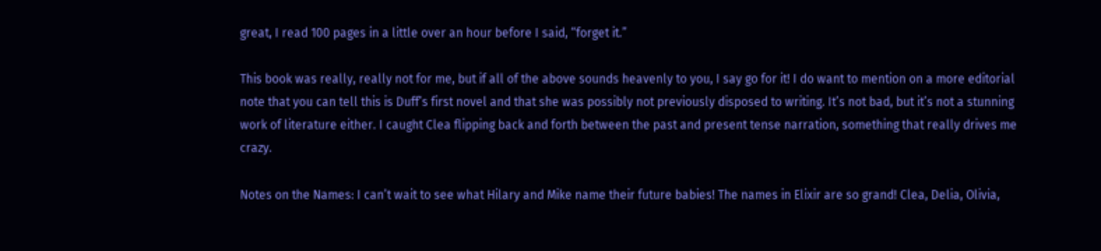great, I read 100 pages in a little over an hour before I said, “forget it.”

This book was really, really not for me, but if all of the above sounds heavenly to you, I say go for it! I do want to mention on a more editorial note that you can tell this is Duff’s first novel and that she was possibly not previously disposed to writing. It’s not bad, but it’s not a stunning work of literature either. I caught Clea flipping back and forth between the past and present tense narration, something that really drives me crazy.

Notes on the Names: I can’t wait to see what Hilary and Mike name their future babies! The names in Elixir are so grand! Clea, Delia, Olivia,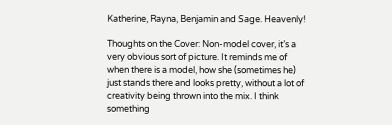Katherine, Rayna, Benjamin and Sage. Heavenly!

Thoughts on the Cover: Non-model cover, it’s a very obvious sort of picture. It reminds me of when there is a model, how she (sometimes he) just stands there and looks pretty, without a lot of creativity being thrown into the mix. I think something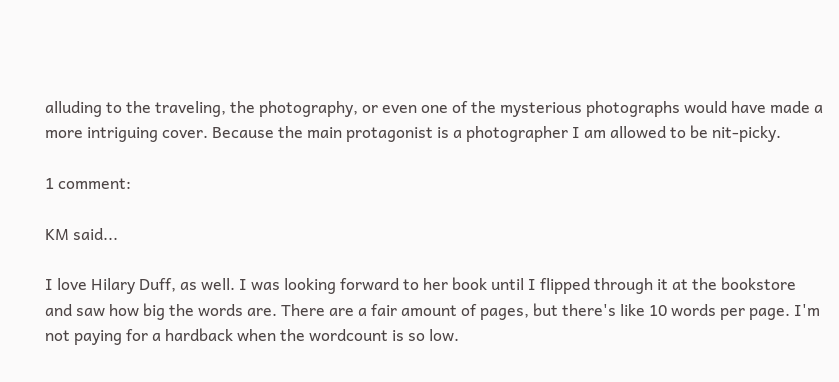alluding to the traveling, the photography, or even one of the mysterious photographs would have made a more intriguing cover. Because the main protagonist is a photographer I am allowed to be nit-picky.

1 comment:

KM said...

I love Hilary Duff, as well. I was looking forward to her book until I flipped through it at the bookstore and saw how big the words are. There are a fair amount of pages, but there's like 10 words per page. I'm not paying for a hardback when the wordcount is so low.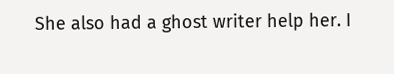She also had a ghost writer help her. I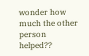wonder how much the other person helped??